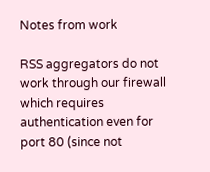Notes from work

RSS aggregators do not work through our firewall which requires authentication even for port 80 (since not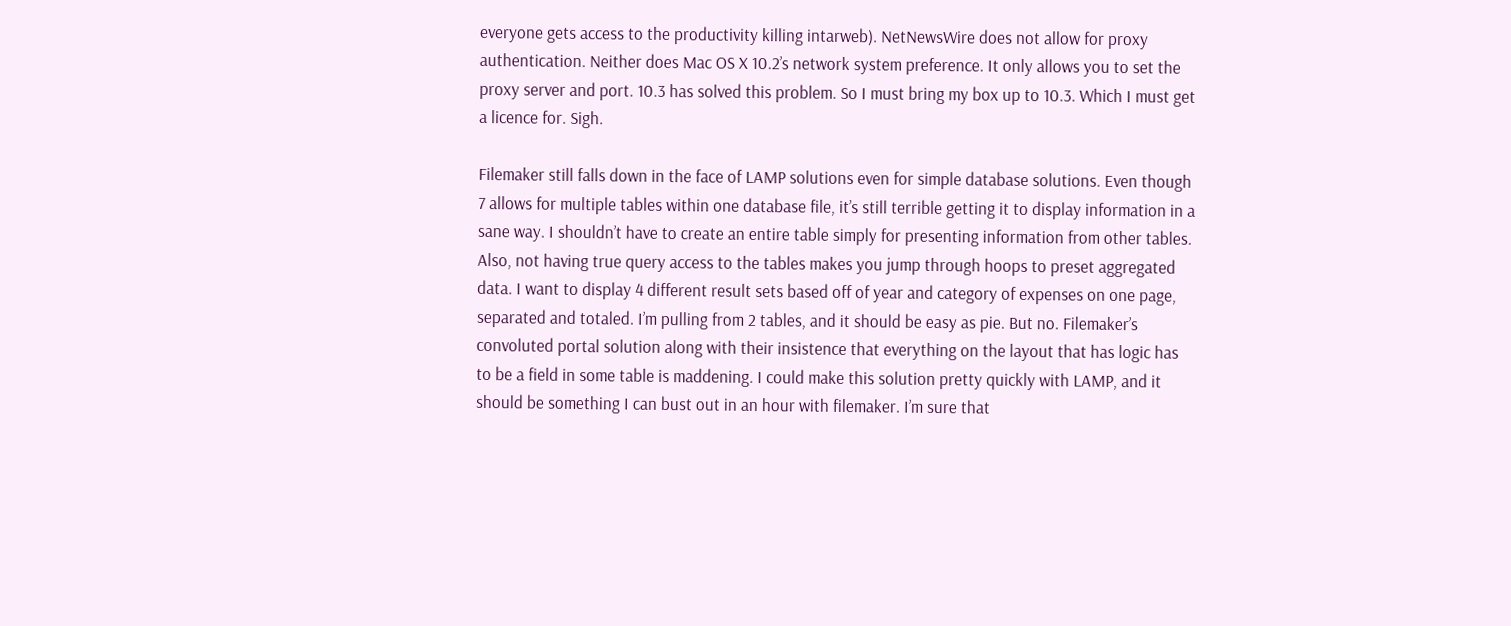everyone gets access to the productivity killing intarweb). NetNewsWire does not allow for proxy authentication. Neither does Mac OS X 10.2’s network system preference. It only allows you to set the proxy server and port. 10.3 has solved this problem. So I must bring my box up to 10.3. Which I must get a licence for. Sigh.

Filemaker still falls down in the face of LAMP solutions even for simple database solutions. Even though 7 allows for multiple tables within one database file, it’s still terrible getting it to display information in a sane way. I shouldn’t have to create an entire table simply for presenting information from other tables. Also, not having true query access to the tables makes you jump through hoops to preset aggregated data. I want to display 4 different result sets based off of year and category of expenses on one page, separated and totaled. I’m pulling from 2 tables, and it should be easy as pie. But no. Filemaker’s convoluted portal solution along with their insistence that everything on the layout that has logic has to be a field in some table is maddening. I could make this solution pretty quickly with LAMP, and it should be something I can bust out in an hour with filemaker. I’m sure that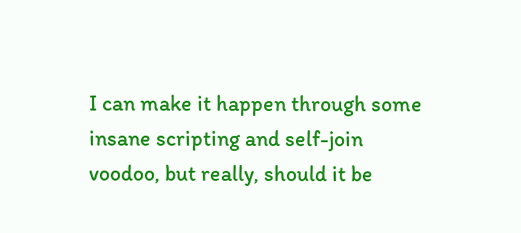I can make it happen through some insane scripting and self-join voodoo, but really, should it be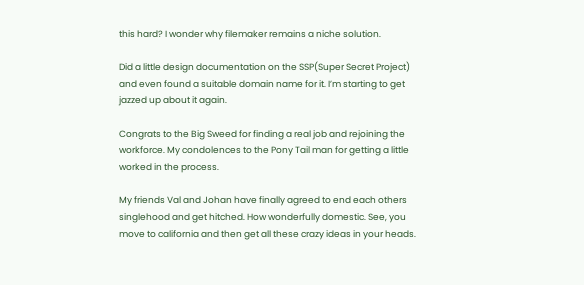this hard? I wonder why filemaker remains a niche solution.

Did a little design documentation on the SSP(Super Secret Project) and even found a suitable domain name for it. I’m starting to get jazzed up about it again.

Congrats to the Big Sweed for finding a real job and rejoining the workforce. My condolences to the Pony Tail man for getting a little worked in the process.

My friends Val and Johan have finally agreed to end each others singlehood and get hitched. How wonderfully domestic. See, you move to california and then get all these crazy ideas in your heads.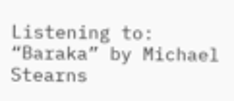Listening to: “Baraka” by Michael Stearns